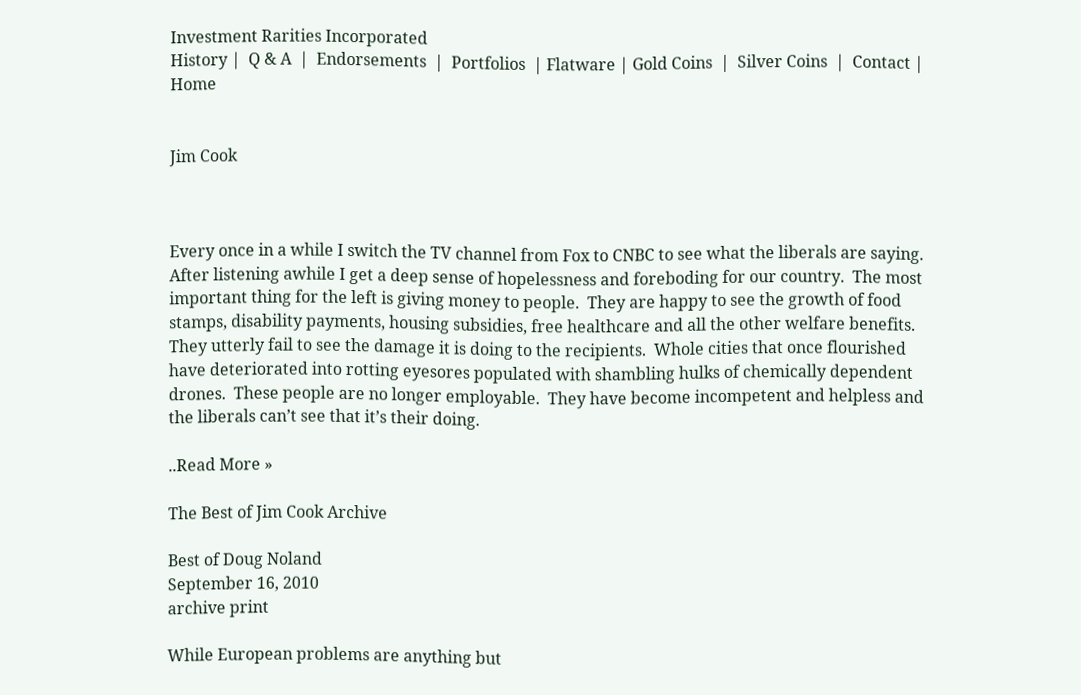Investment Rarities Incorporated
History |  Q & A  |  Endorsements  |  Portfolios  | Flatware | Gold Coins  |  Silver Coins  |  Contact |  Home


Jim Cook



Every once in a while I switch the TV channel from Fox to CNBC to see what the liberals are saying.  After listening awhile I get a deep sense of hopelessness and foreboding for our country.  The most important thing for the left is giving money to people.  They are happy to see the growth of food stamps, disability payments, housing subsidies, free healthcare and all the other welfare benefits.  They utterly fail to see the damage it is doing to the recipients.  Whole cities that once flourished have deteriorated into rotting eyesores populated with shambling hulks of chemically dependent drones.  These people are no longer employable.  They have become incompetent and helpless and the liberals can’t see that it’s their doing.

..Read More »

The Best of Jim Cook Archive

Best of Doug Noland
September 16, 2010
archive print

While European problems are anything but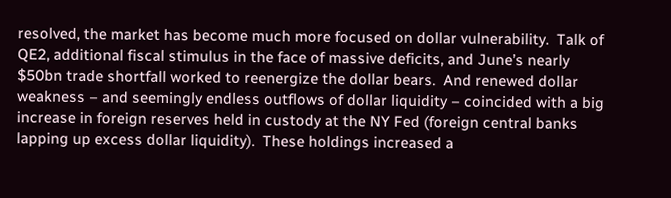resolved, the market has become much more focused on dollar vulnerability.  Talk of QE2, additional fiscal stimulus in the face of massive deficits, and June’s nearly $50bn trade shortfall worked to reenergize the dollar bears.  And renewed dollar weakness – and seemingly endless outflows of dollar liquidity – coincided with a big increase in foreign reserves held in custody at the NY Fed (foreign central banks lapping up excess dollar liquidity).  These holdings increased a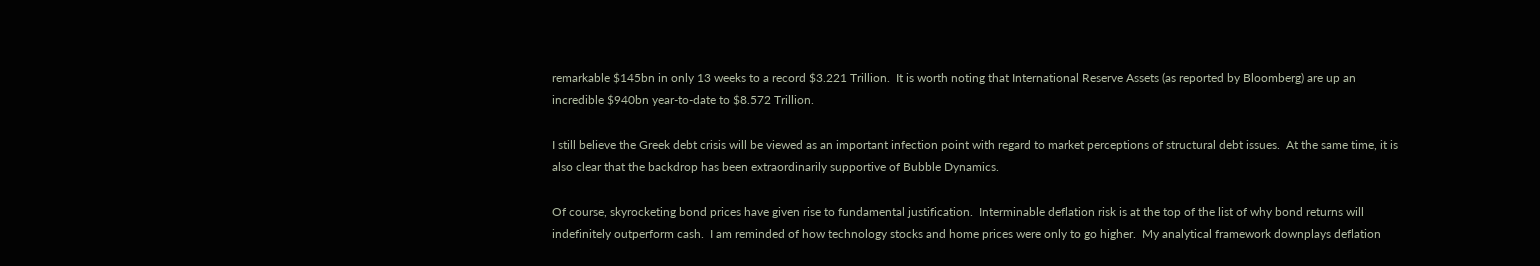remarkable $145bn in only 13 weeks to a record $3.221 Trillion.  It is worth noting that International Reserve Assets (as reported by Bloomberg) are up an incredible $940bn year-to-date to $8.572 Trillion.

I still believe the Greek debt crisis will be viewed as an important infection point with regard to market perceptions of structural debt issues.  At the same time, it is also clear that the backdrop has been extraordinarily supportive of Bubble Dynamics.

Of course, skyrocketing bond prices have given rise to fundamental justification.  Interminable deflation risk is at the top of the list of why bond returns will indefinitely outperform cash.  I am reminded of how technology stocks and home prices were only to go higher.  My analytical framework downplays deflation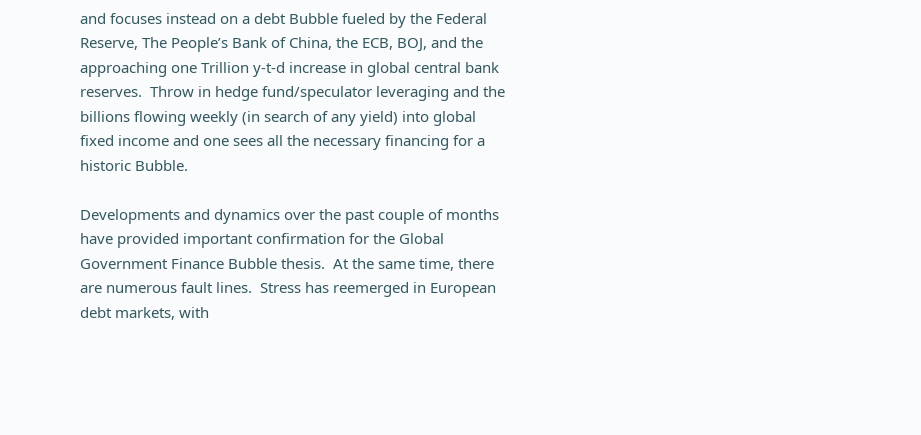and focuses instead on a debt Bubble fueled by the Federal Reserve, The People’s Bank of China, the ECB, BOJ, and the approaching one Trillion y-t-d increase in global central bank reserves.  Throw in hedge fund/speculator leveraging and the billions flowing weekly (in search of any yield) into global fixed income and one sees all the necessary financing for a historic Bubble.

Developments and dynamics over the past couple of months have provided important confirmation for the Global Government Finance Bubble thesis.  At the same time, there are numerous fault lines.  Stress has reemerged in European debt markets, with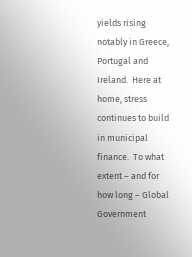yields rising notably in Greece, Portugal and Ireland.  Here at home, stress continues to build in municipal finance.  To what extent – and for how long – Global Government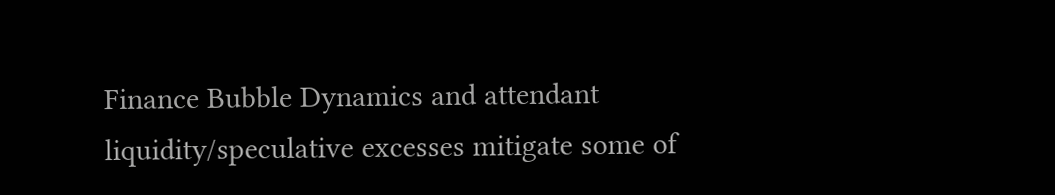Finance Bubble Dynamics and attendant liquidity/speculative excesses mitigate some of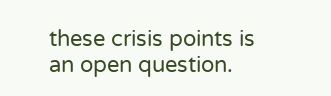these crisis points is an open question.